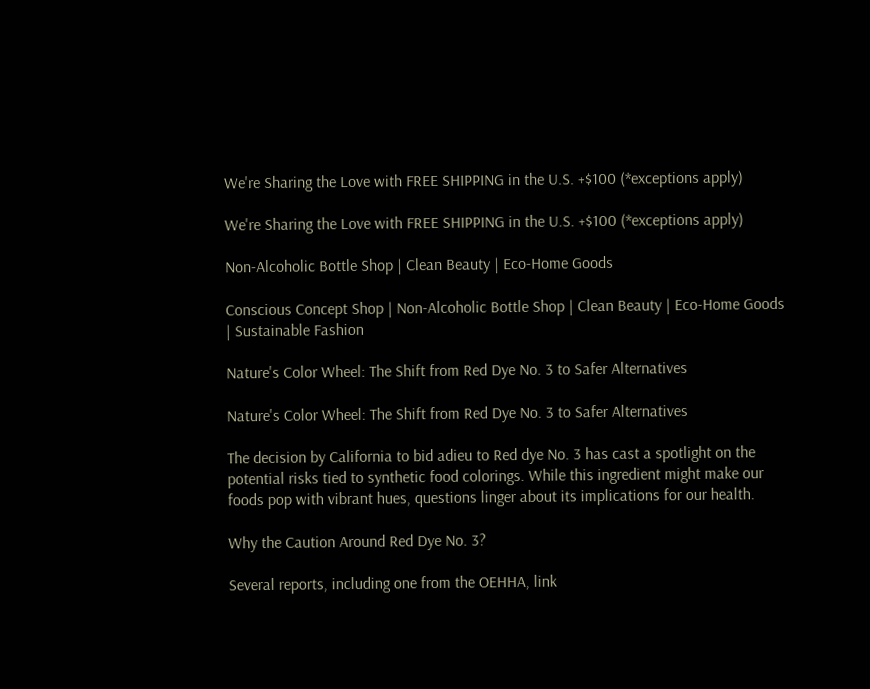We're Sharing the Love with FREE SHIPPING in the U.S. +$100 (*exceptions apply)

We're Sharing the Love with FREE SHIPPING in the U.S. +$100 (*exceptions apply)

Non-Alcoholic Bottle Shop | Clean Beauty | Eco-Home Goods

Conscious Concept Shop | Non-Alcoholic Bottle Shop | Clean Beauty | Eco-Home Goods | Sustainable Fashion

Nature's Color Wheel: The Shift from Red Dye No. 3 to Safer Alternatives

Nature's Color Wheel: The Shift from Red Dye No. 3 to Safer Alternatives

The decision by California to bid adieu to Red dye No. 3 has cast a spotlight on the potential risks tied to synthetic food colorings. While this ingredient might make our foods pop with vibrant hues, questions linger about its implications for our health.

Why the Caution Around Red Dye No. 3?

Several reports, including one from the OEHHA, link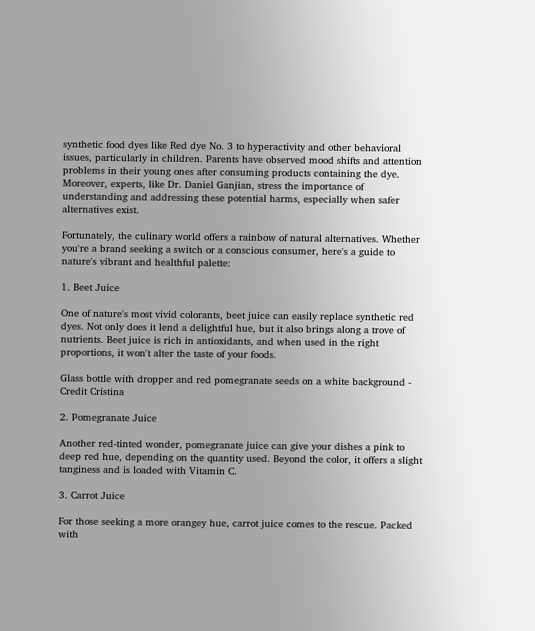synthetic food dyes like Red dye No. 3 to hyperactivity and other behavioral issues, particularly in children. Parents have observed mood shifts and attention problems in their young ones after consuming products containing the dye. Moreover, experts, like Dr. Daniel Ganjian, stress the importance of understanding and addressing these potential harms, especially when safer alternatives exist.

Fortunately, the culinary world offers a rainbow of natural alternatives. Whether you're a brand seeking a switch or a conscious consumer, here's a guide to nature's vibrant and healthful palette:

1. Beet Juice

One of nature's most vivid colorants, beet juice can easily replace synthetic red dyes. Not only does it lend a delightful hue, but it also brings along a trove of nutrients. Beet juice is rich in antioxidants, and when used in the right proportions, it won't alter the taste of your foods.

Glass bottle with dropper and red pomegranate seeds on a white background - Credit Cristina

2. Pomegranate Juice

Another red-tinted wonder, pomegranate juice can give your dishes a pink to deep red hue, depending on the quantity used. Beyond the color, it offers a slight tanginess and is loaded with Vitamin C.

3. Carrot Juice

For those seeking a more orangey hue, carrot juice comes to the rescue. Packed with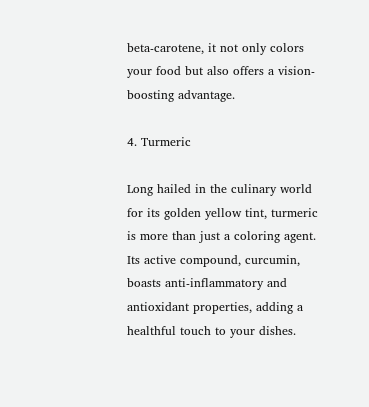beta-carotene, it not only colors your food but also offers a vision-boosting advantage.

4. Turmeric

Long hailed in the culinary world for its golden yellow tint, turmeric is more than just a coloring agent. Its active compound, curcumin, boasts anti-inflammatory and antioxidant properties, adding a healthful touch to your dishes.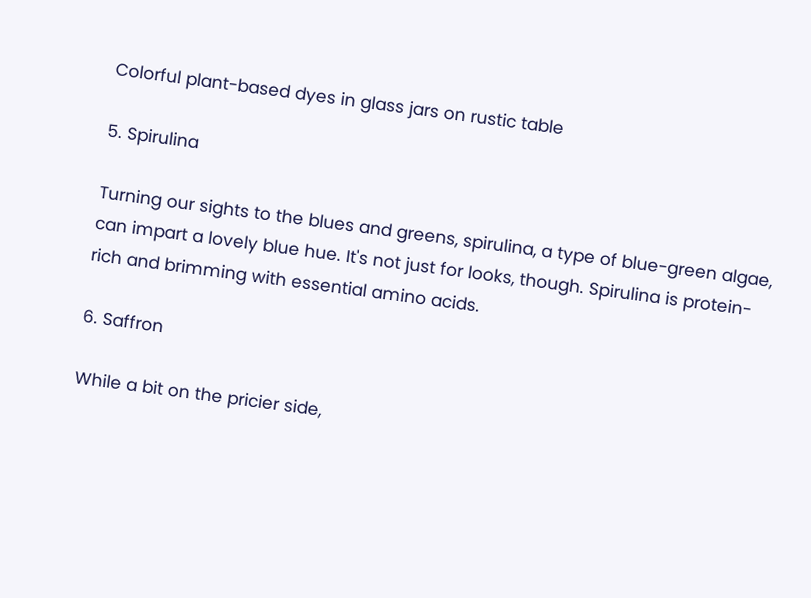Colorful plant-based dyes in glass jars on rustic table

5. Spirulina

Turning our sights to the blues and greens, spirulina, a type of blue-green algae, can impart a lovely blue hue. It's not just for looks, though. Spirulina is protein-rich and brimming with essential amino acids.

6. Saffron

While a bit on the pricier side,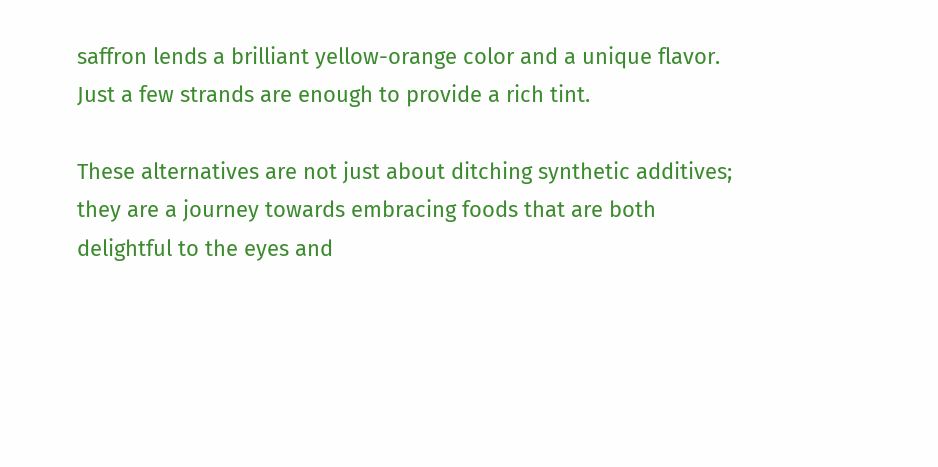saffron lends a brilliant yellow-orange color and a unique flavor. Just a few strands are enough to provide a rich tint.

These alternatives are not just about ditching synthetic additives; they are a journey towards embracing foods that are both delightful to the eyes and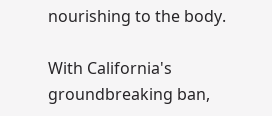nourishing to the body.

With California's groundbreaking ban,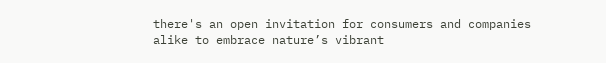there's an open invitation for consumers and companies alike to embrace nature’s vibrant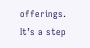offerings. It’s a step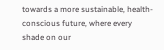towards a more sustainable, health-conscious future, where every shade on our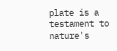plate is a testament to nature's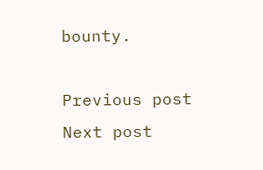bounty.

Previous post
Next post